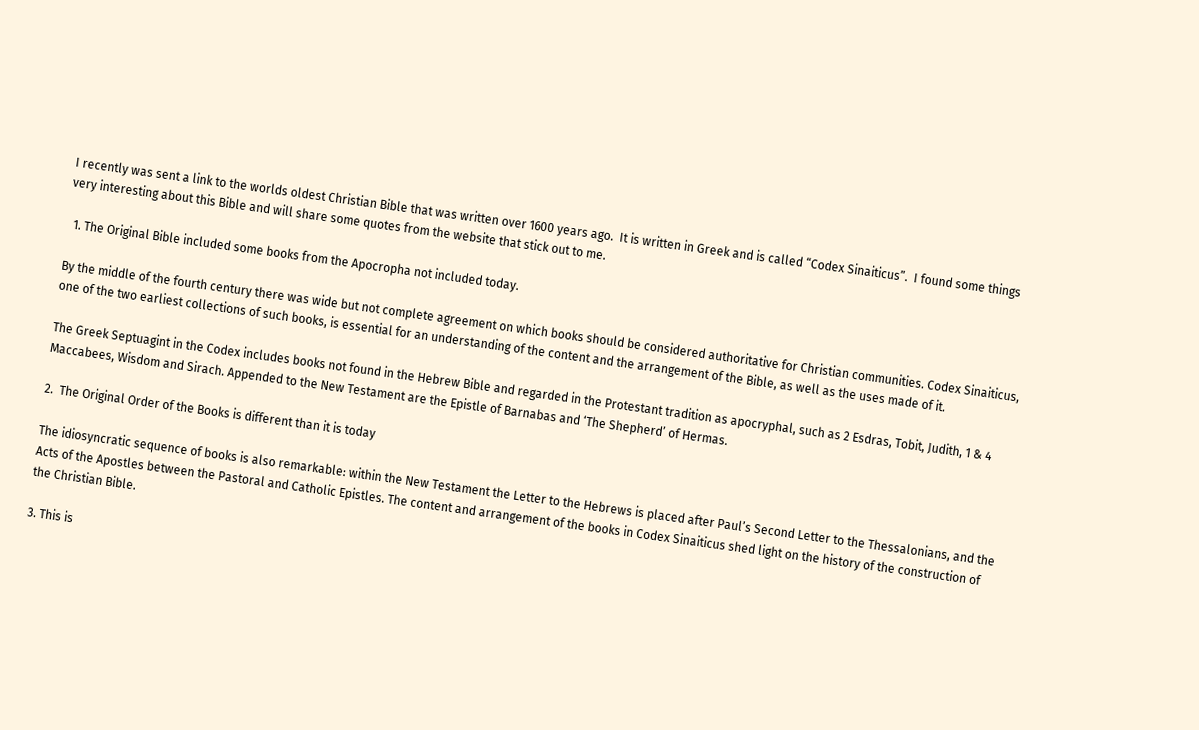I recently was sent a link to the worlds oldest Christian Bible that was written over 1600 years ago.  It is written in Greek and is called “Codex Sinaiticus”.  I found some things very interesting about this Bible and will share some quotes from the website that stick out to me.

  1. The Original Bible included some books from the Apocropha not included today.

By the middle of the fourth century there was wide but not complete agreement on which books should be considered authoritative for Christian communities. Codex Sinaiticus, one of the two earliest collections of such books, is essential for an understanding of the content and the arrangement of the Bible, as well as the uses made of it.

The Greek Septuagint in the Codex includes books not found in the Hebrew Bible and regarded in the Protestant tradition as apocryphal, such as 2 Esdras, Tobit, Judith, 1 & 4 Maccabees, Wisdom and Sirach. Appended to the New Testament are the Epistle of Barnabas and ‘The Shepherd’ of Hermas.

2.  The Original Order of the Books is different than it is today

The idiosyncratic sequence of books is also remarkable: within the New Testament the Letter to the Hebrews is placed after Paul’s Second Letter to the Thessalonians, and the Acts of the Apostles between the Pastoral and Catholic Epistles. The content and arrangement of the books in Codex Sinaiticus shed light on the history of the construction of the Christian Bible.

3. This is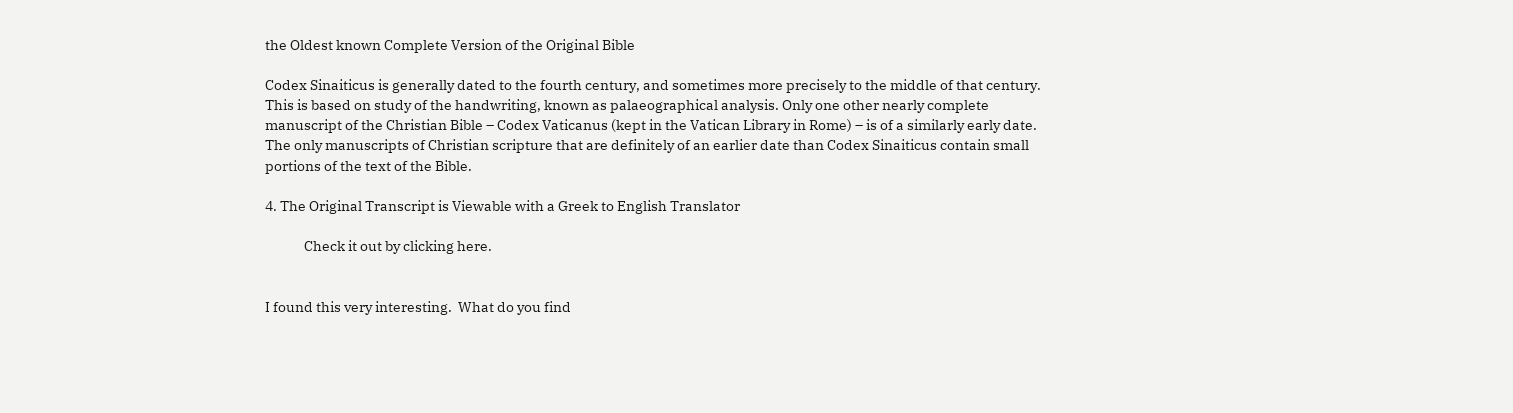the Oldest known Complete Version of the Original Bible

Codex Sinaiticus is generally dated to the fourth century, and sometimes more precisely to the middle of that century. This is based on study of the handwriting, known as palaeographical analysis. Only one other nearly complete manuscript of the Christian Bible – Codex Vaticanus (kept in the Vatican Library in Rome) – is of a similarly early date. The only manuscripts of Christian scripture that are definitely of an earlier date than Codex Sinaiticus contain small portions of the text of the Bible.

4. The Original Transcript is Viewable with a Greek to English Translator

             Check it out by clicking here.


I found this very interesting.  What do you find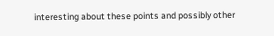interesting about these points and possibly other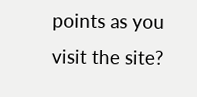points as you visit the site?